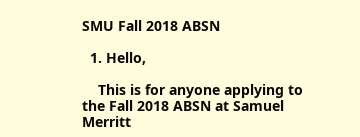SMU Fall 2018 ABSN

  1. Hello,

    This is for anyone applying to the Fall 2018 ABSN at Samuel Merritt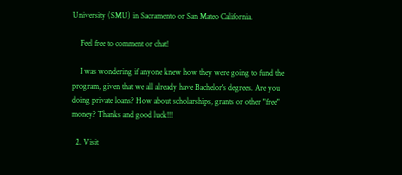University (SMU) in Sacramento or San Mateo California.

    Feel free to comment or chat!

    I was wondering if anyone knew how they were going to fund the program, given that we all already have Bachelor's degrees. Are you doing private loans? How about scholarships, grants or other "free" money? Thanks and good luck!!!

  2. Visit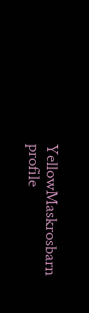YellowMaskrosbarn profile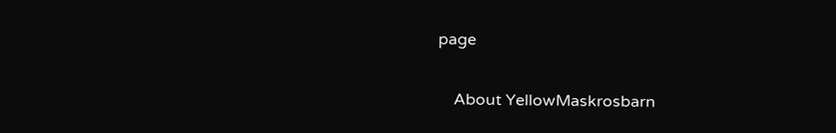page

    About YellowMaskrosbarn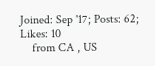Joined: Sep '17; Posts: 62; Likes: 10
    from CA , US